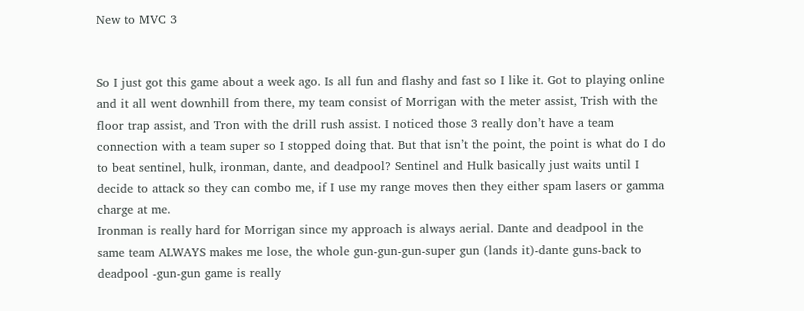New to MVC 3


So I just got this game about a week ago. Is all fun and flashy and fast so I like it. Got to playing online and it all went downhill from there, my team consist of Morrigan with the meter assist, Trish with the floor trap assist, and Tron with the drill rush assist. I noticed those 3 really don’t have a team connection with a team super so I stopped doing that. But that isn’t the point, the point is what do I do to beat sentinel, hulk, ironman, dante, and deadpool? Sentinel and Hulk basically just waits until I decide to attack so they can combo me, if I use my range moves then they either spam lasers or gamma charge at me.
Ironman is really hard for Morrigan since my approach is always aerial. Dante and deadpool in the same team ALWAYS makes me lose, the whole gun-gun-gun-super gun (lands it)-dante guns-back to deadpool -gun-gun game is really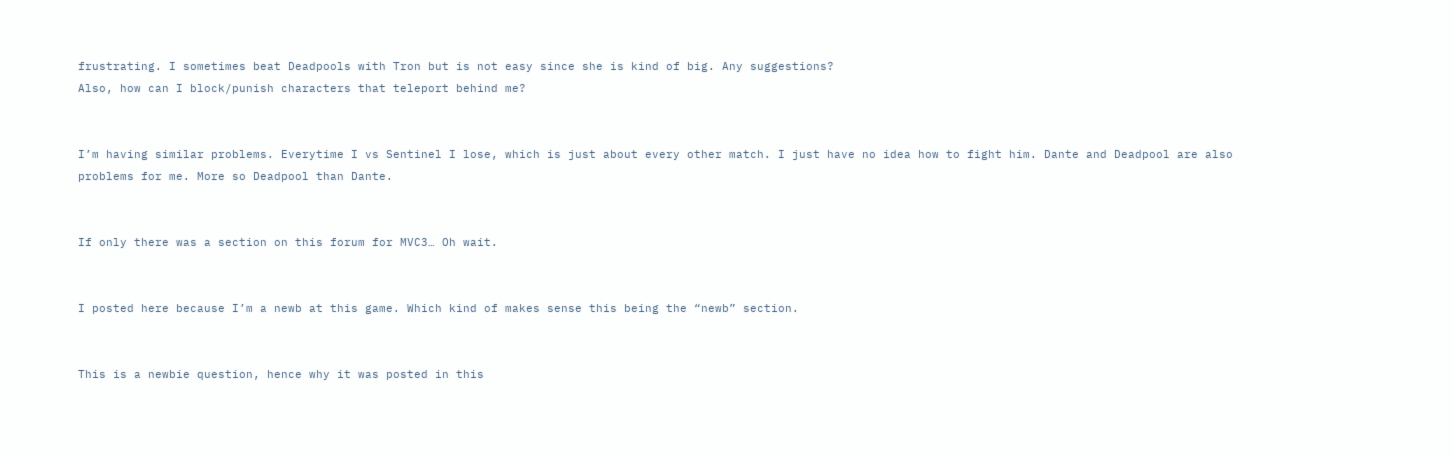frustrating. I sometimes beat Deadpools with Tron but is not easy since she is kind of big. Any suggestions?
Also, how can I block/punish characters that teleport behind me?


I’m having similar problems. Everytime I vs Sentinel I lose, which is just about every other match. I just have no idea how to fight him. Dante and Deadpool are also problems for me. More so Deadpool than Dante.


If only there was a section on this forum for MVC3… Oh wait.


I posted here because I’m a newb at this game. Which kind of makes sense this being the “newb” section.


This is a newbie question, hence why it was posted in this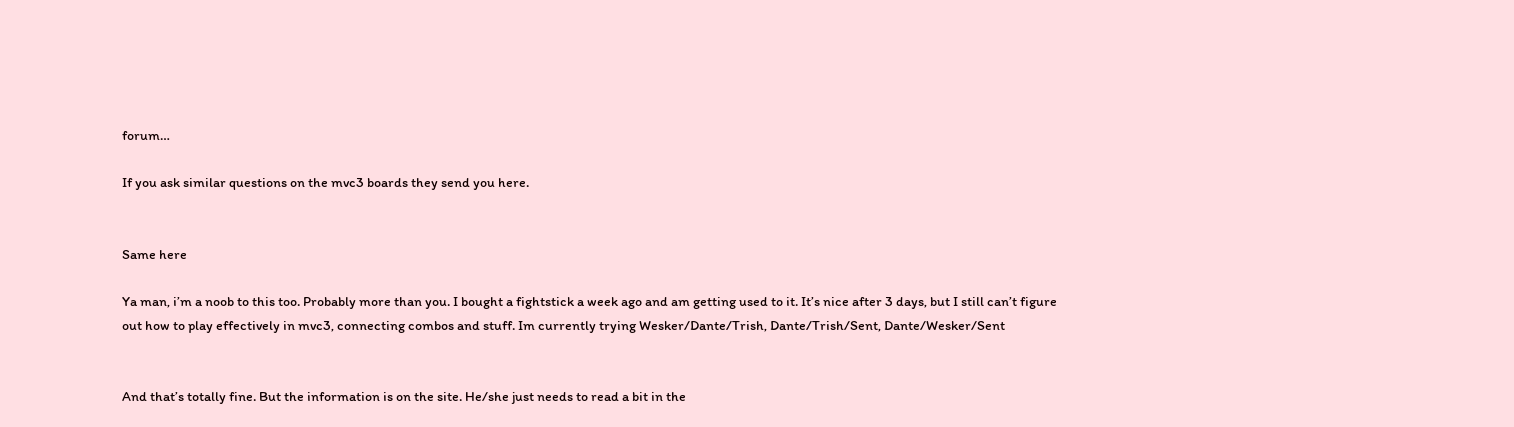forum…

If you ask similar questions on the mvc3 boards they send you here.


Same here

Ya man, i’m a noob to this too. Probably more than you. I bought a fightstick a week ago and am getting used to it. It’s nice after 3 days, but I still can’t figure out how to play effectively in mvc3, connecting combos and stuff. Im currently trying Wesker/Dante/Trish, Dante/Trish/Sent, Dante/Wesker/Sent


And that’s totally fine. But the information is on the site. He/she just needs to read a bit in the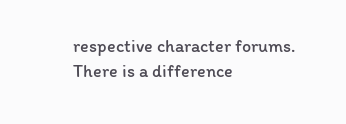respective character forums. There is a difference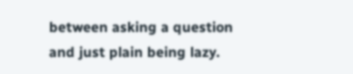between asking a question and just plain being lazy.